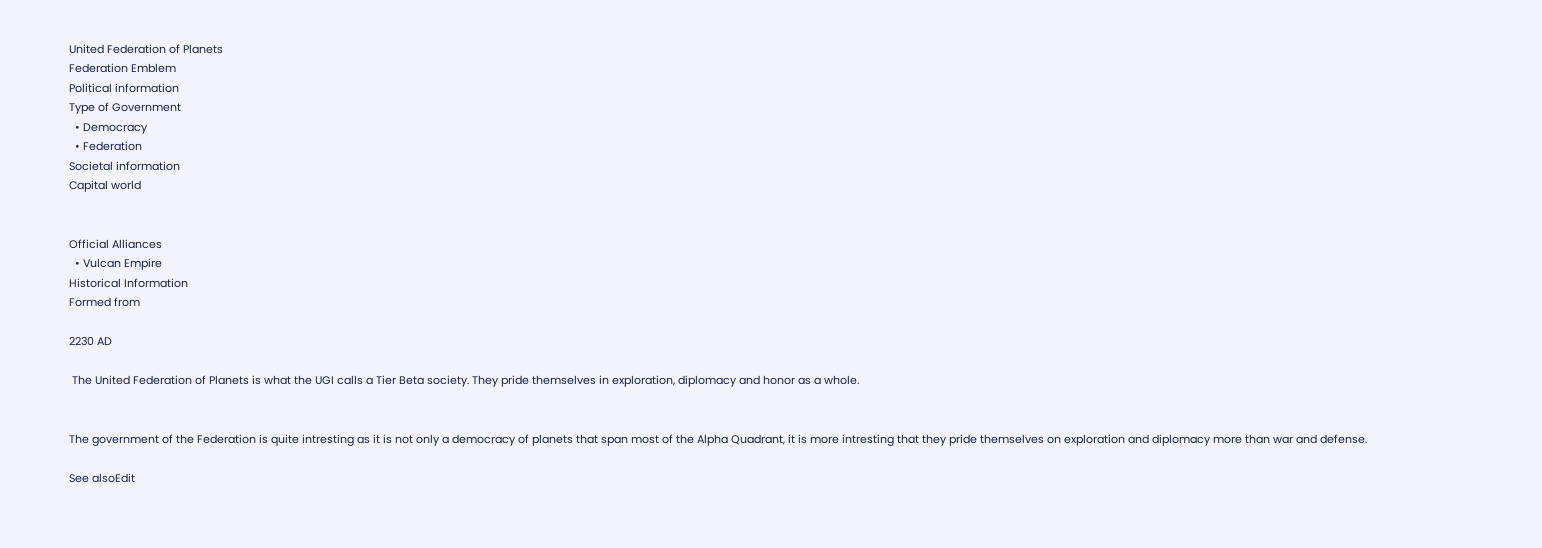United Federation of Planets
Federation Emblem
Political information
Type of Government
  • Democracy
  • Federation
Societal information
Capital world


Official Alliances
  • Vulcan Empire
Historical Information
Formed from

2230 AD

 The United Federation of Planets is what the UGI calls a Tier Beta society. They pride themselves in exploration, diplomacy and honor as a whole.


The government of the Federation is quite intresting as it is not only a democracy of planets that span most of the Alpha Quadrant, it is more intresting that they pride themselves on exploration and diplomacy more than war and defense.

See alsoEdit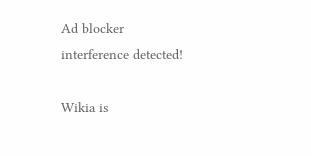Ad blocker interference detected!

Wikia is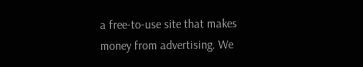a free-to-use site that makes money from advertising. We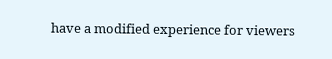have a modified experience for viewers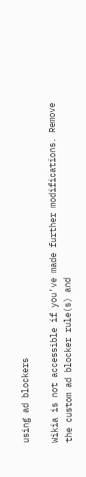using ad blockers

Wikia is not accessible if you’ve made further modifications. Remove the custom ad blocker rule(s) and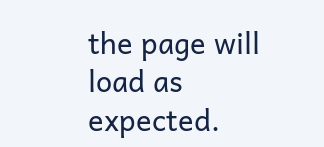the page will load as expected.